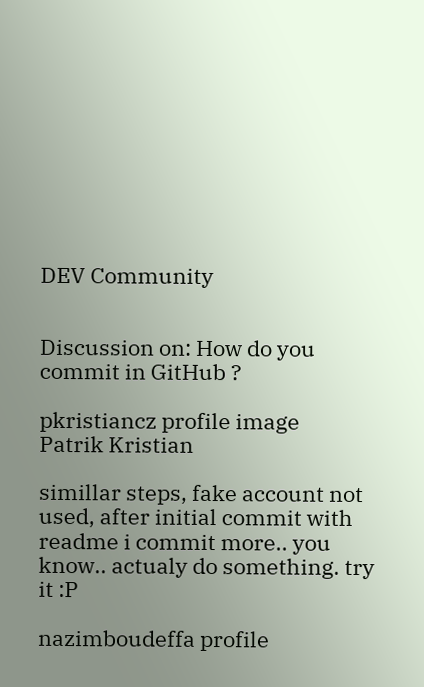DEV Community


Discussion on: How do you commit in GitHub ?

pkristiancz profile image
Patrik Kristian

simillar steps, fake account not used, after initial commit with readme i commit more.. you know.. actualy do something. try it :P

nazimboudeffa profile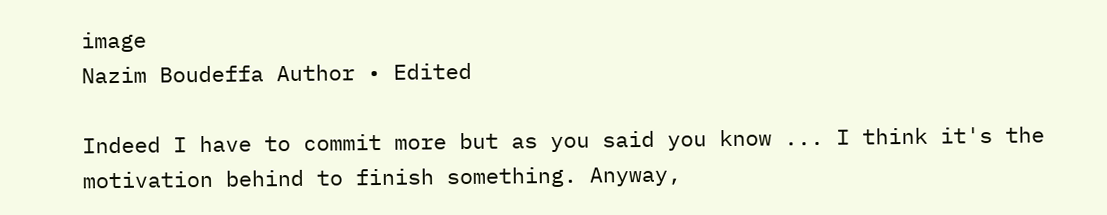image
Nazim Boudeffa Author • Edited

Indeed I have to commit more but as you said you know ... I think it's the motivation behind to finish something. Anyway,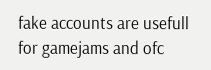fake accounts are usefull for gamejams and ofc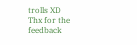trolls XD
Thx for the feedback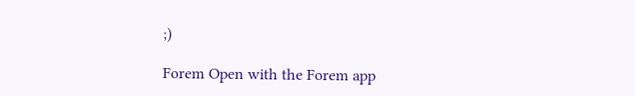;)

Forem Open with the Forem app